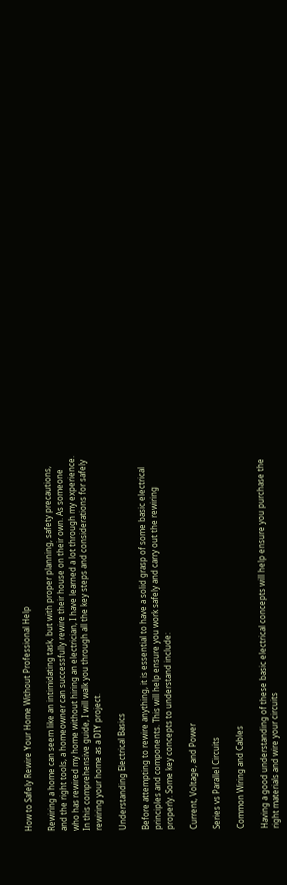How to Safely Rewire Your Home Without Professional Help

Rewiring a home can seem like an intimidating task, but with proper planning, safety precautions, and the right tools, a homeowner can successfully rewire their house on their own. As someone who has rewired my home without hiring an electrician, I have learned a lot through my experience. In this comprehensive guide, I will walk you through all the key steps and considerations for safely rewiring your home as a DIY project.

Understanding Electrical Basics

Before attempting to rewire anything, it is essential to have a solid grasp of some basic electrical principles and components. This will help ensure you work safely and carry out the rewiring properly. Some key concepts to understand include:

Current, Voltage, and Power

Series vs Parallel Circuits

Common Wiring and Cables

Having a good understanding of these basic electrical concepts will help ensure you purchase the right materials and wire your circuits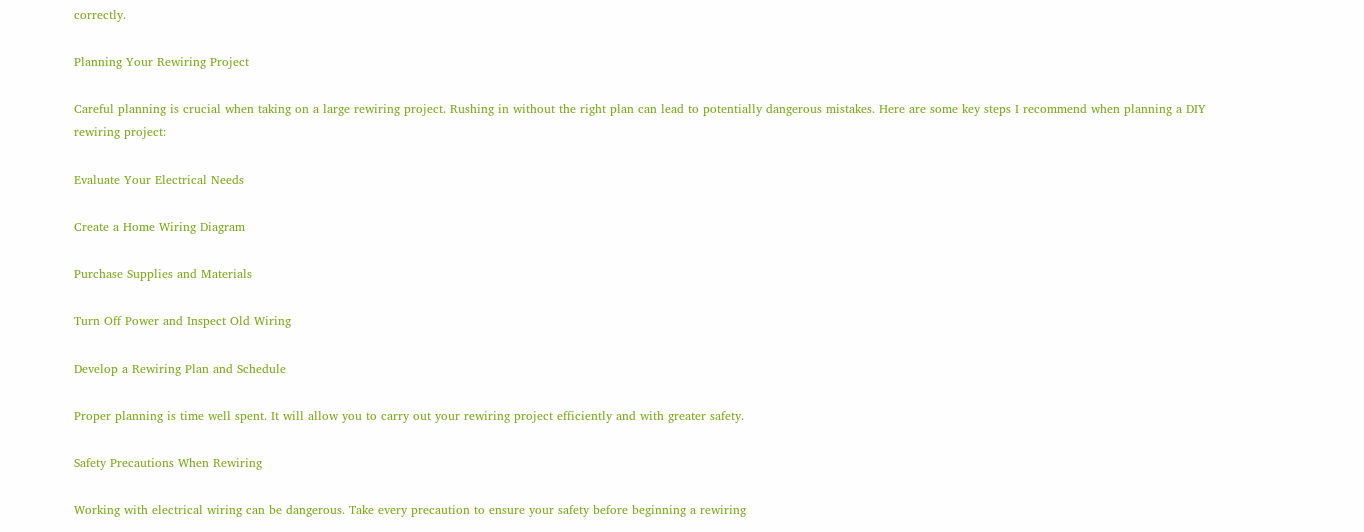correctly.

Planning Your Rewiring Project

Careful planning is crucial when taking on a large rewiring project. Rushing in without the right plan can lead to potentially dangerous mistakes. Here are some key steps I recommend when planning a DIY rewiring project:

Evaluate Your Electrical Needs

Create a Home Wiring Diagram

Purchase Supplies and Materials

Turn Off Power and Inspect Old Wiring

Develop a Rewiring Plan and Schedule

Proper planning is time well spent. It will allow you to carry out your rewiring project efficiently and with greater safety.

Safety Precautions When Rewiring

Working with electrical wiring can be dangerous. Take every precaution to ensure your safety before beginning a rewiring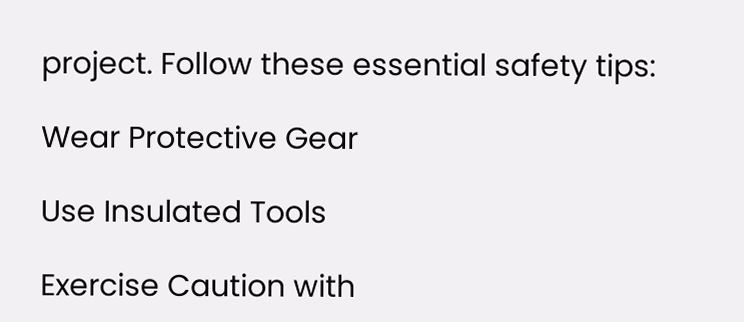project. Follow these essential safety tips:

Wear Protective Gear

Use Insulated Tools

Exercise Caution with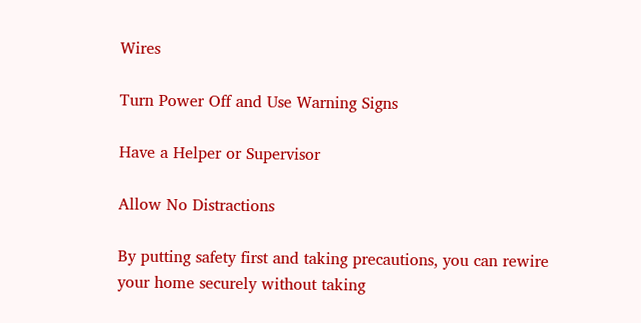Wires

Turn Power Off and Use Warning Signs

Have a Helper or Supervisor

Allow No Distractions

By putting safety first and taking precautions, you can rewire your home securely without taking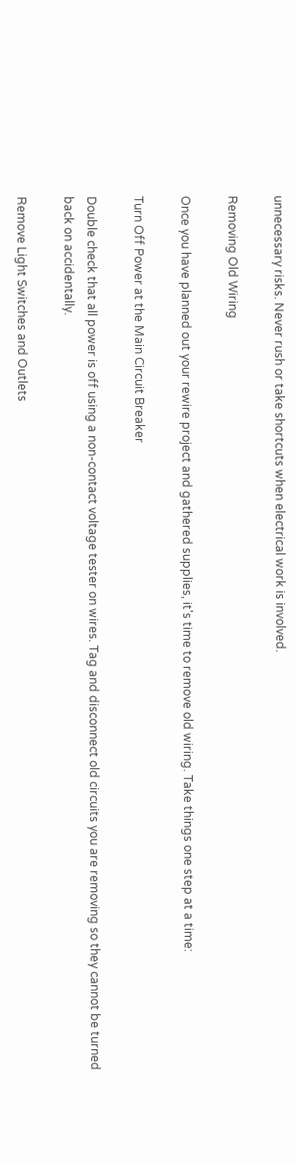unnecessary risks. Never rush or take shortcuts when electrical work is involved.

Removing Old Wiring

Once you have planned out your rewire project and gathered supplies, it's time to remove old wiring. Take things one step at a time:

Turn Off Power at the Main Circuit Breaker

Double check that all power is off using a non-contact voltage tester on wires. Tag and disconnect old circuits you are removing so they cannot be turned back on accidentally.

Remove Light Switches and Outlets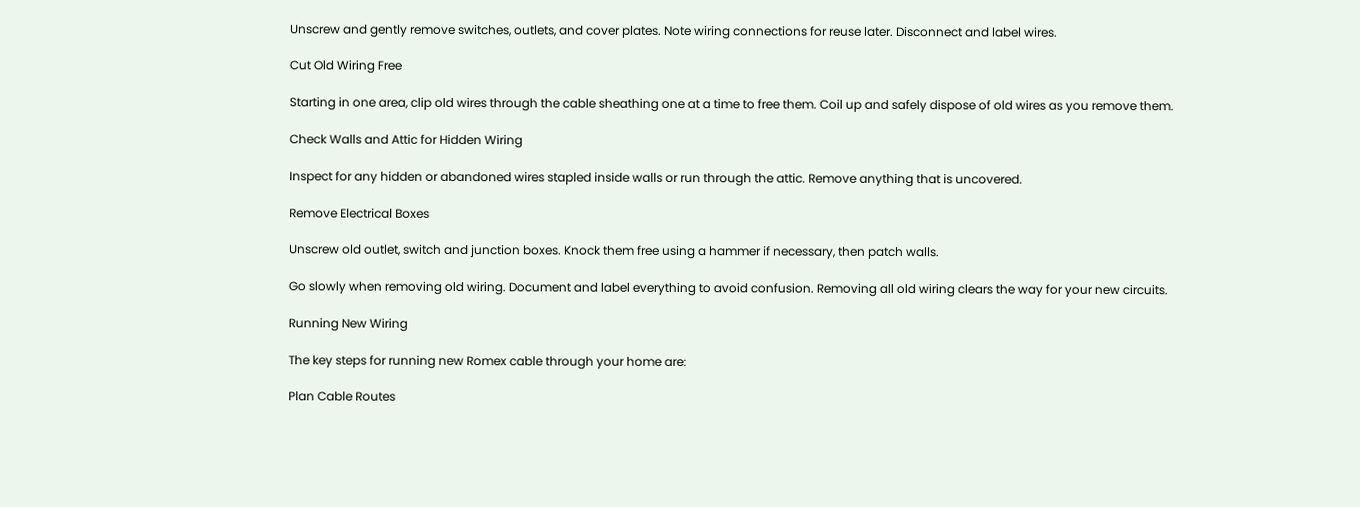Unscrew and gently remove switches, outlets, and cover plates. Note wiring connections for reuse later. Disconnect and label wires.

Cut Old Wiring Free

Starting in one area, clip old wires through the cable sheathing one at a time to free them. Coil up and safely dispose of old wires as you remove them.

Check Walls and Attic for Hidden Wiring

Inspect for any hidden or abandoned wires stapled inside walls or run through the attic. Remove anything that is uncovered.

Remove Electrical Boxes

Unscrew old outlet, switch and junction boxes. Knock them free using a hammer if necessary, then patch walls.

Go slowly when removing old wiring. Document and label everything to avoid confusion. Removing all old wiring clears the way for your new circuits.

Running New Wiring

The key steps for running new Romex cable through your home are:

Plan Cable Routes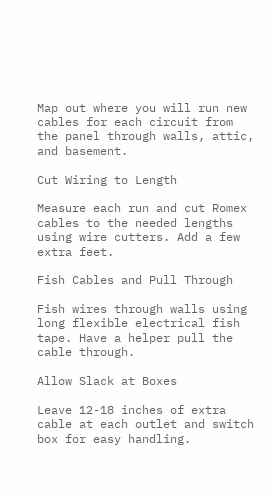Map out where you will run new cables for each circuit from the panel through walls, attic, and basement.

Cut Wiring to Length

Measure each run and cut Romex cables to the needed lengths using wire cutters. Add a few extra feet.

Fish Cables and Pull Through

Fish wires through walls using long flexible electrical fish tape. Have a helper pull the cable through.

Allow Slack at Boxes

Leave 12-18 inches of extra cable at each outlet and switch box for easy handling.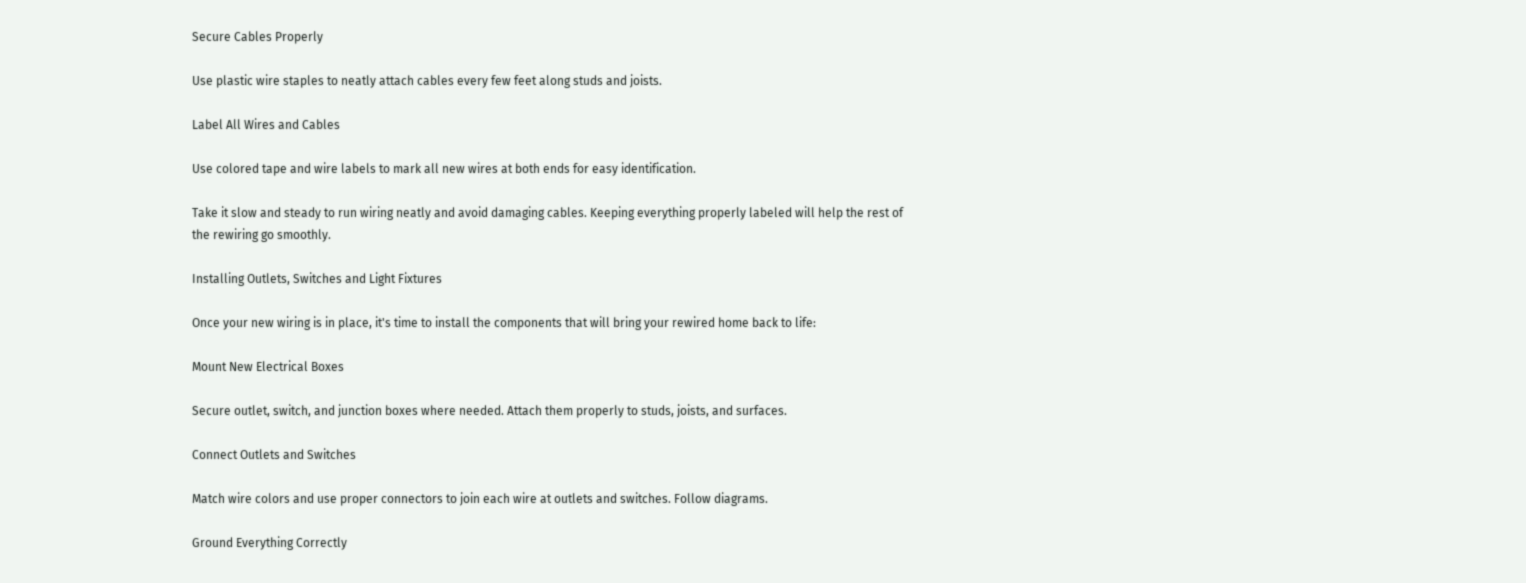Secure Cables Properly

Use plastic wire staples to neatly attach cables every few feet along studs and joists.

Label All Wires and Cables

Use colored tape and wire labels to mark all new wires at both ends for easy identification.

Take it slow and steady to run wiring neatly and avoid damaging cables. Keeping everything properly labeled will help the rest of the rewiring go smoothly.

Installing Outlets, Switches and Light Fixtures

Once your new wiring is in place, it's time to install the components that will bring your rewired home back to life:

Mount New Electrical Boxes

Secure outlet, switch, and junction boxes where needed. Attach them properly to studs, joists, and surfaces.

Connect Outlets and Switches

Match wire colors and use proper connectors to join each wire at outlets and switches. Follow diagrams.

Ground Everything Correctly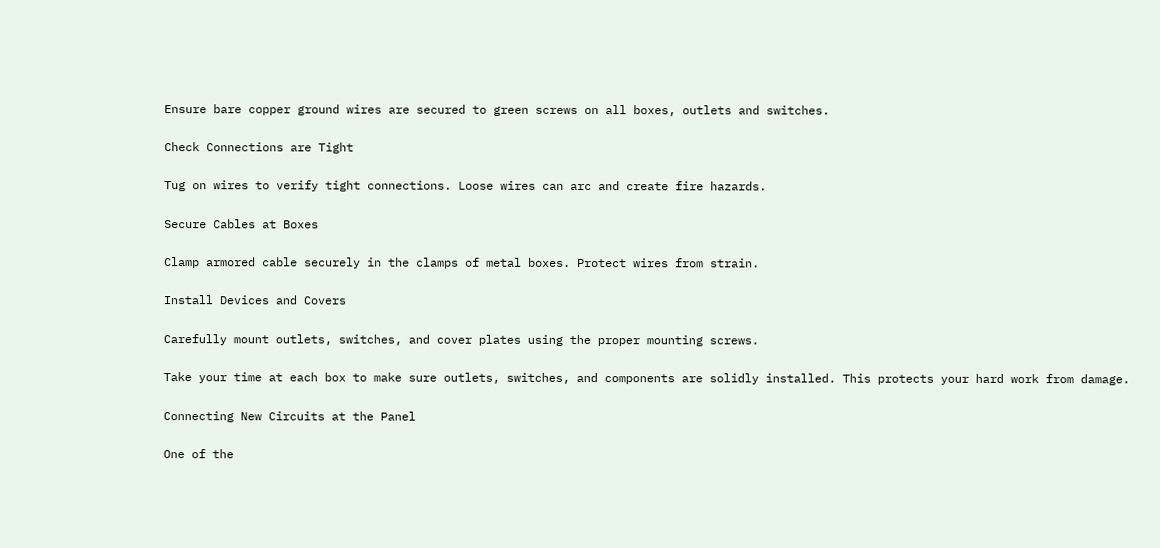Ensure bare copper ground wires are secured to green screws on all boxes, outlets and switches.

Check Connections are Tight

Tug on wires to verify tight connections. Loose wires can arc and create fire hazards.

Secure Cables at Boxes

Clamp armored cable securely in the clamps of metal boxes. Protect wires from strain.

Install Devices and Covers

Carefully mount outlets, switches, and cover plates using the proper mounting screws.

Take your time at each box to make sure outlets, switches, and components are solidly installed. This protects your hard work from damage.

Connecting New Circuits at the Panel

One of the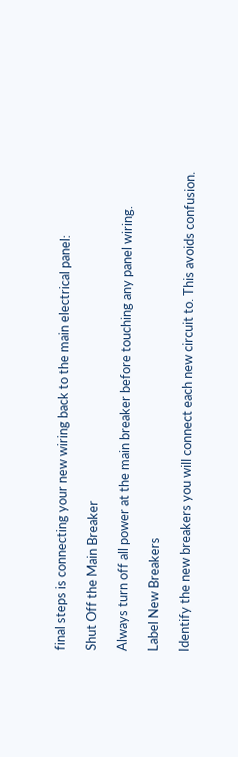final steps is connecting your new wiring back to the main electrical panel:

Shut Off the Main Breaker

Always turn off all power at the main breaker before touching any panel wiring.

Label New Breakers

Identify the new breakers you will connect each new circuit to. This avoids confusion.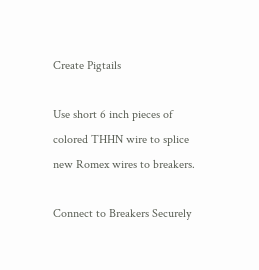Create Pigtails

Use short 6 inch pieces of colored THHN wire to splice new Romex wires to breakers.

Connect to Breakers Securely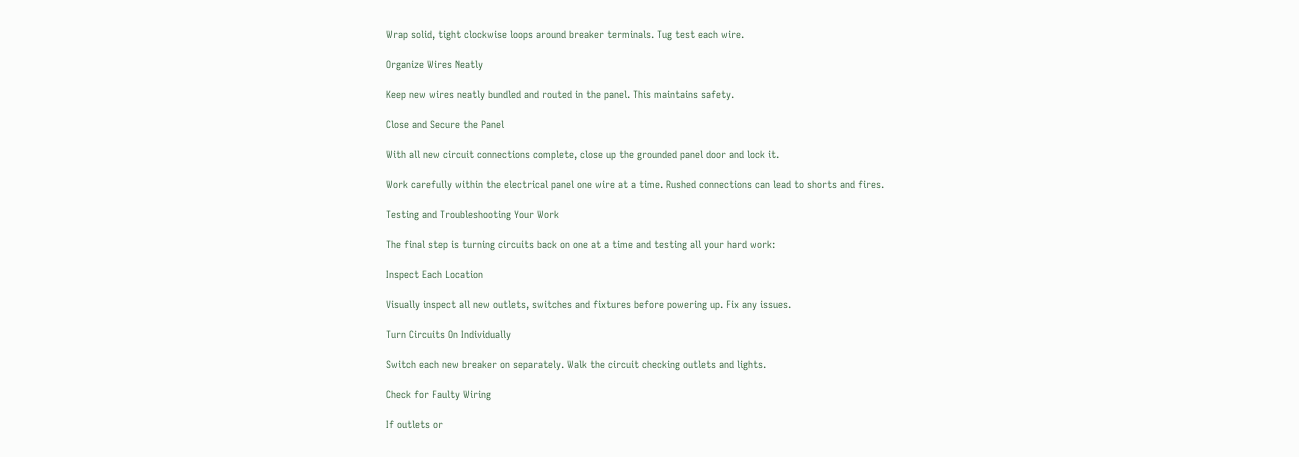Wrap solid, tight clockwise loops around breaker terminals. Tug test each wire.

Organize Wires Neatly

Keep new wires neatly bundled and routed in the panel. This maintains safety.

Close and Secure the Panel

With all new circuit connections complete, close up the grounded panel door and lock it.

Work carefully within the electrical panel one wire at a time. Rushed connections can lead to shorts and fires.

Testing and Troubleshooting Your Work

The final step is turning circuits back on one at a time and testing all your hard work:

Inspect Each Location

Visually inspect all new outlets, switches and fixtures before powering up. Fix any issues.

Turn Circuits On Individually

Switch each new breaker on separately. Walk the circuit checking outlets and lights.

Check for Faulty Wiring

If outlets or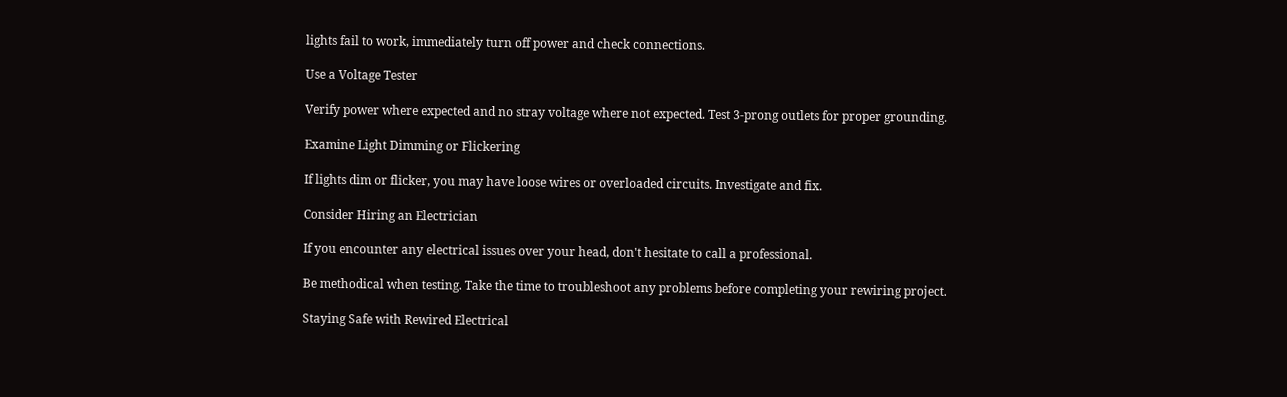lights fail to work, immediately turn off power and check connections.

Use a Voltage Tester

Verify power where expected and no stray voltage where not expected. Test 3-prong outlets for proper grounding.

Examine Light Dimming or Flickering

If lights dim or flicker, you may have loose wires or overloaded circuits. Investigate and fix.

Consider Hiring an Electrician

If you encounter any electrical issues over your head, don't hesitate to call a professional.

Be methodical when testing. Take the time to troubleshoot any problems before completing your rewiring project.

Staying Safe with Rewired Electrical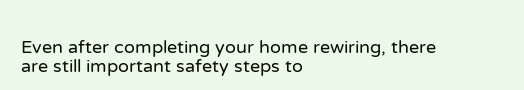Even after completing your home rewiring, there are still important safety steps to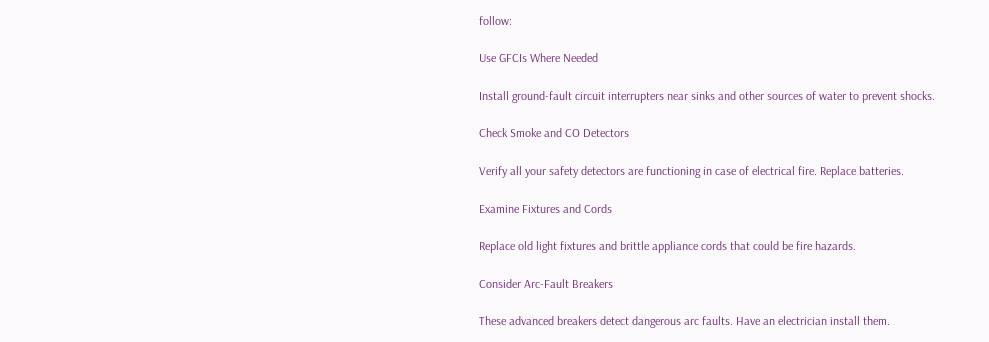follow:

Use GFCIs Where Needed

Install ground-fault circuit interrupters near sinks and other sources of water to prevent shocks.

Check Smoke and CO Detectors

Verify all your safety detectors are functioning in case of electrical fire. Replace batteries.

Examine Fixtures and Cords

Replace old light fixtures and brittle appliance cords that could be fire hazards.

Consider Arc-Fault Breakers

These advanced breakers detect dangerous arc faults. Have an electrician install them.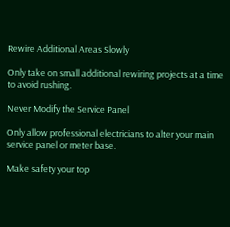Rewire Additional Areas Slowly

Only take on small additional rewiring projects at a time to avoid rushing.

Never Modify the Service Panel

Only allow professional electricians to alter your main service panel or meter base.

Make safety your top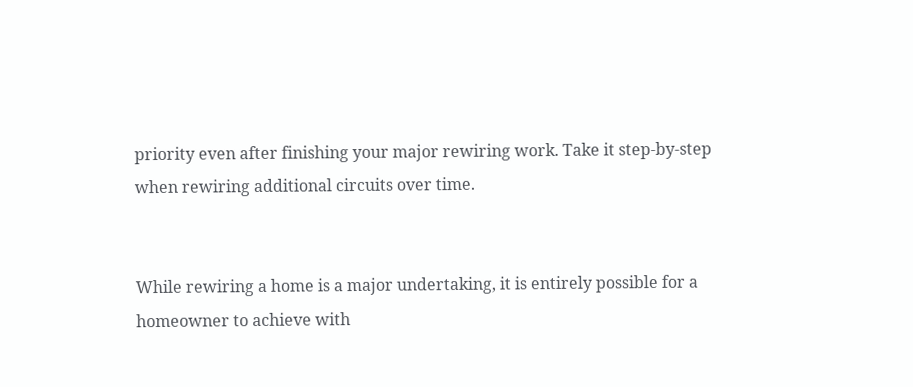priority even after finishing your major rewiring work. Take it step-by-step when rewiring additional circuits over time.


While rewiring a home is a major undertaking, it is entirely possible for a homeowner to achieve with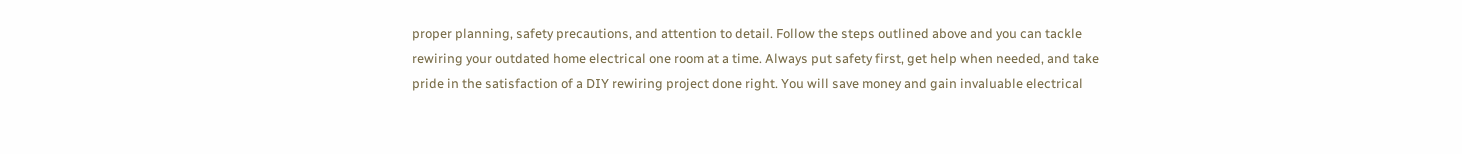proper planning, safety precautions, and attention to detail. Follow the steps outlined above and you can tackle rewiring your outdated home electrical one room at a time. Always put safety first, get help when needed, and take pride in the satisfaction of a DIY rewiring project done right. You will save money and gain invaluable electrical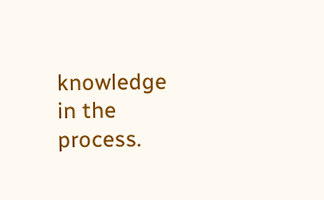knowledge in the process.